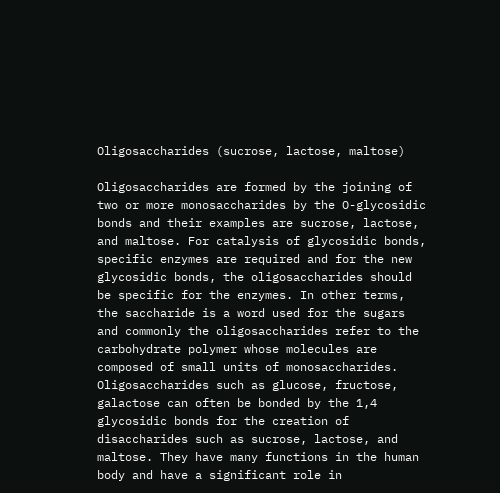Oligosaccharides (sucrose, lactose, maltose)

Oligosaccharides are formed by the joining of two or more monosaccharides by the O-glycosidic bonds and their examples are sucrose, lactose, and maltose. For catalysis of glycosidic bonds, specific enzymes are required and for the new glycosidic bonds, the oligosaccharides should be specific for the enzymes. In other terms, the saccharide is a word used for the sugars and commonly the oligosaccharides refer to the carbohydrate polymer whose molecules are composed of small units of monosaccharides. Oligosaccharides such as glucose, fructose, galactose can often be bonded by the 1,4 glycosidic bonds for the creation of disaccharides such as sucrose, lactose, and maltose. They have many functions in the human body and have a significant role in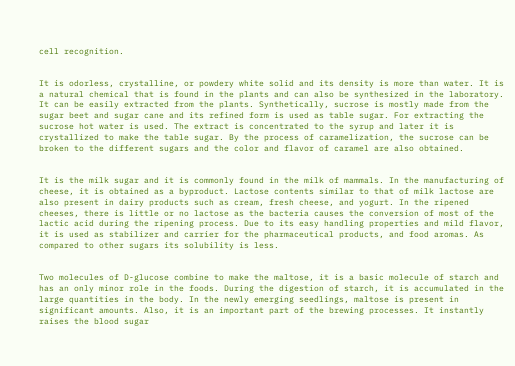cell recognition.


It is odorless, crystalline, or powdery white solid and its density is more than water. It is a natural chemical that is found in the plants and can also be synthesized in the laboratory. It can be easily extracted from the plants. Synthetically, sucrose is mostly made from the sugar beet and sugar cane and its refined form is used as table sugar. For extracting the sucrose hot water is used. The extract is concentrated to the syrup and later it is crystallized to make the table sugar. By the process of caramelization, the sucrose can be broken to the different sugars and the color and flavor of caramel are also obtained.


It is the milk sugar and it is commonly found in the milk of mammals. In the manufacturing of cheese, it is obtained as a byproduct. Lactose contents similar to that of milk lactose are also present in dairy products such as cream, fresh cheese, and yogurt. In the ripened cheeses, there is little or no lactose as the bacteria causes the conversion of most of the lactic acid during the ripening process. Due to its easy handling properties and mild flavor, it is used as stabilizer and carrier for the pharmaceutical products, and food aromas. As compared to other sugars its solubility is less.


Two molecules of D-glucose combine to make the maltose, it is a basic molecule of starch and has an only minor role in the foods. During the digestion of starch, it is accumulated in the large quantities in the body. In the newly emerging seedlings, maltose is present in significant amounts. Also, it is an important part of the brewing processes. It instantly raises the blood sugar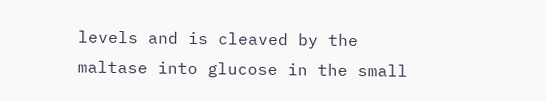levels and is cleaved by the maltase into glucose in the small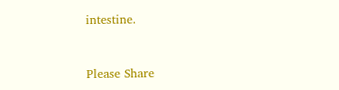intestine.


Please Share